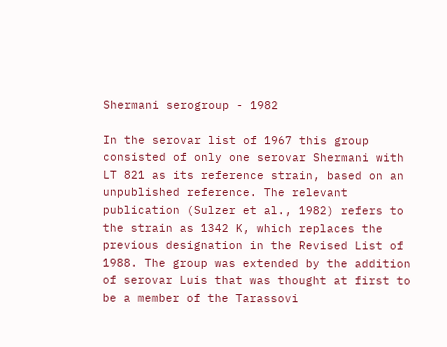Shermani serogroup - 1982

In the serovar list of 1967 this group consisted of only one serovar Shermani with LT 821 as its reference strain, based on an unpublished reference. The relevant publication (Sulzer et al., 1982) refers to the strain as 1342 K, which replaces the previous designation in the Revised List of 1988. The group was extended by the addition of serovar Luis that was thought at first to be a member of the Tarassovi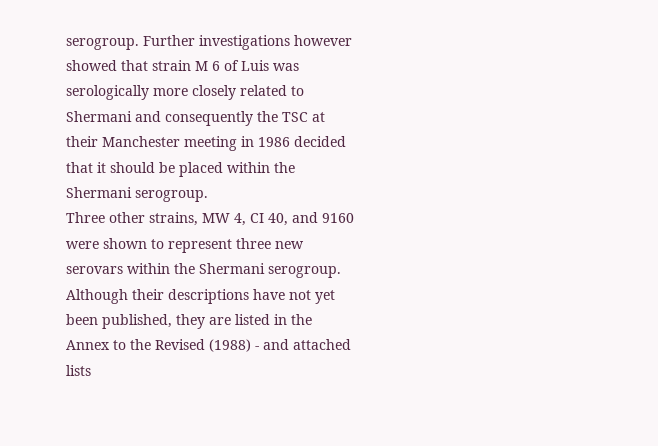serogroup. Further investigations however showed that strain M 6 of Luis was serologically more closely related to Shermani and consequently the TSC at their Manchester meeting in 1986 decided that it should be placed within the Shermani serogroup.
Three other strains, MW 4, CI 40, and 9160 were shown to represent three new serovars within the Shermani serogroup. Although their descriptions have not yet been published, they are listed in the Annex to the Revised (1988) - and attached lists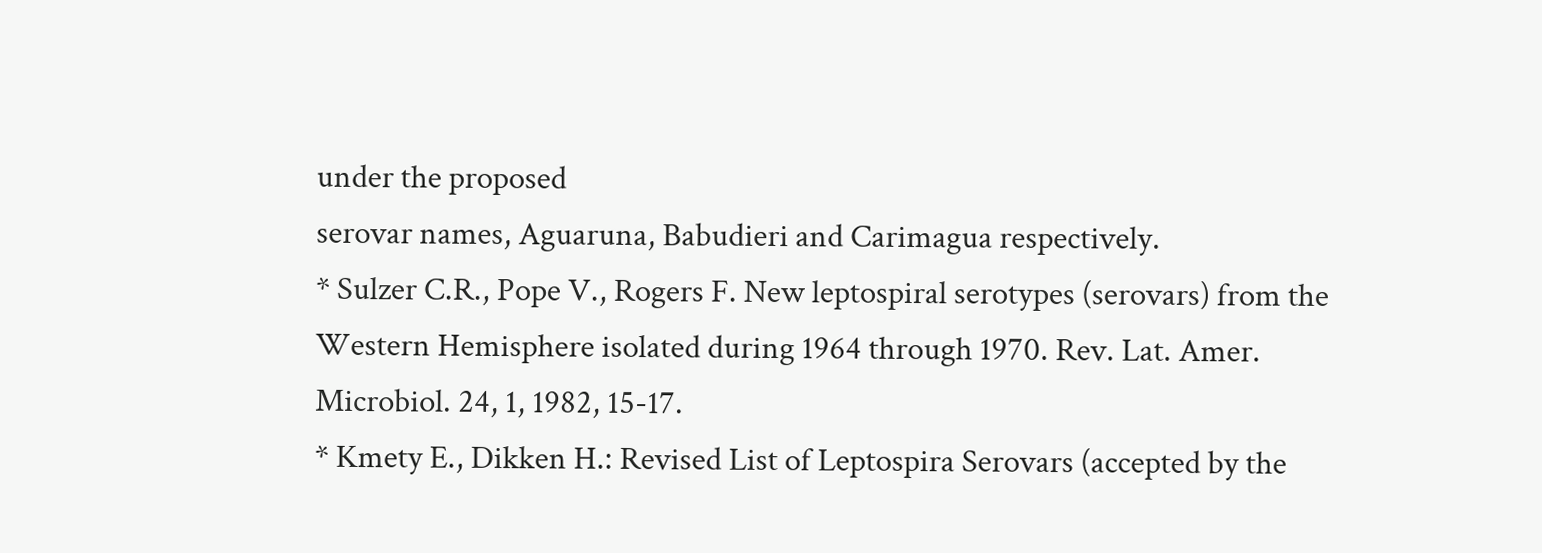under the proposed
serovar names, Aguaruna, Babudieri and Carimagua respectively.
* Sulzer C.R., Pope V., Rogers F. New leptospiral serotypes (serovars) from the Western Hemisphere isolated during 1964 through 1970. Rev. Lat. Amer. Microbiol. 24, 1, 1982, 15-17.
* Kmety E., Dikken H.: Revised List of Leptospira Serovars (accepted by the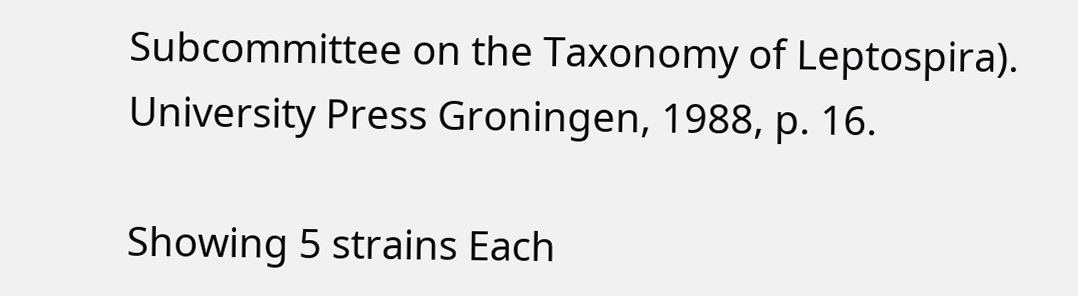Subcommittee on the Taxonomy of Leptospira). University Press Groningen, 1988, p. 16.

Showing 5 strains Each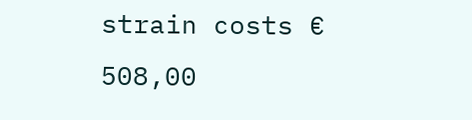strain costs € 508,00